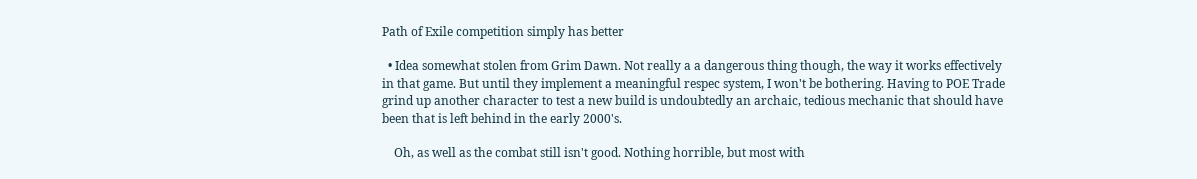Path of Exile competition simply has better

  • Idea somewhat stolen from Grim Dawn. Not really a a dangerous thing though, the way it works effectively in that game. But until they implement a meaningful respec system, I won't be bothering. Having to POE Trade grind up another character to test a new build is undoubtedly an archaic, tedious mechanic that should have been that is left behind in the early 2000's.

    Oh, as well as the combat still isn't good. Nothing horrible, but most with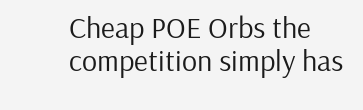Cheap POE Orbs the competition simply has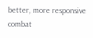better, more responsive combat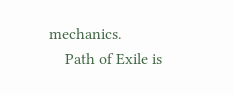mechanics.
    Path of Exile is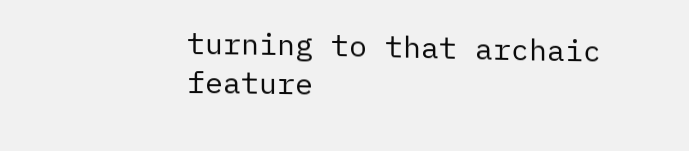turning to that archaic feature